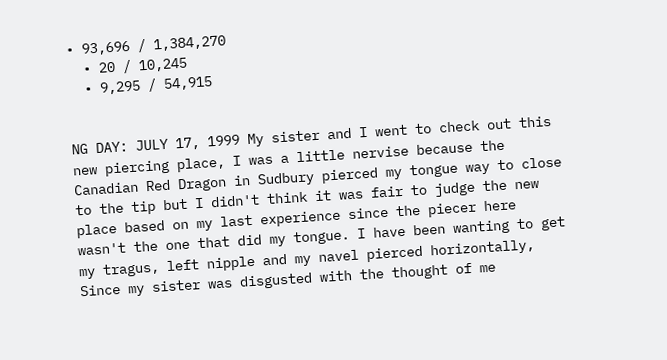• 93,696 / 1,384,270
  • 20 / 10,245
  • 9,295 / 54,915


NG DAY: JULY 17, 1999 My sister and I went to check out this new piercing place, I was a little nervise because the Canadian Red Dragon in Sudbury pierced my tongue way to close to the tip but I didn't think it was fair to judge the new place based on my last experience since the piecer here wasn't the one that did my tongue. I have been wanting to get my tragus, left nipple and my navel pierced horizontally, Since my sister was disgusted with the thought of me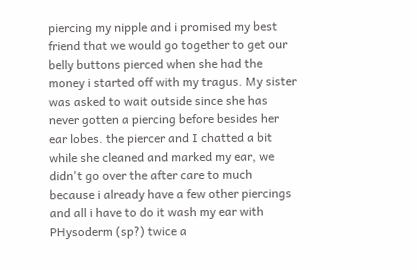piercing my nipple and i promised my best friend that we would go together to get our belly buttons pierced when she had the money i started off with my tragus. My sister was asked to wait outside since she has never gotten a piercing before besides her ear lobes. the piercer and I chatted a bit while she cleaned and marked my ear, we didn't go over the after care to much because i already have a few other piercings and all i have to do it wash my ear with PHysoderm (sp?) twice a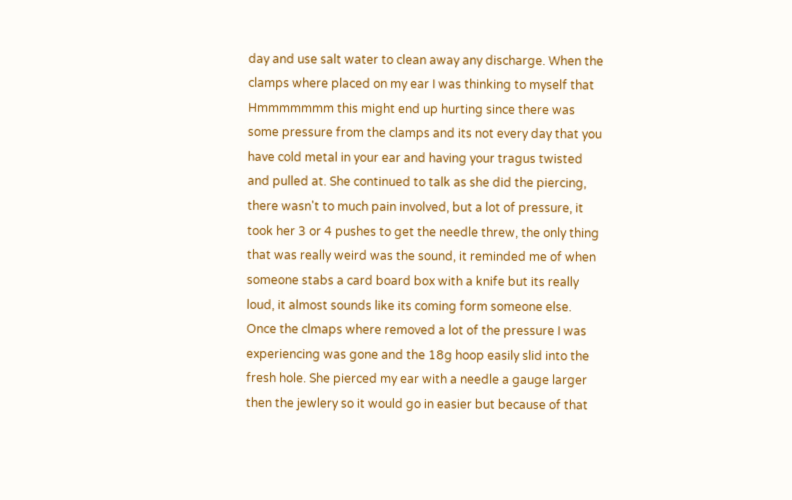day and use salt water to clean away any discharge. When the clamps where placed on my ear I was thinking to myself that Hmmmmmmm this might end up hurting since there was some pressure from the clamps and its not every day that you have cold metal in your ear and having your tragus twisted and pulled at. She continued to talk as she did the piercing, there wasn't to much pain involved, but a lot of pressure, it took her 3 or 4 pushes to get the needle threw, the only thing that was really weird was the sound, it reminded me of when someone stabs a card board box with a knife but its really loud, it almost sounds like its coming form someone else. Once the clmaps where removed a lot of the pressure I was experiencing was gone and the 18g hoop easily slid into the fresh hole. She pierced my ear with a needle a gauge larger then the jewlery so it would go in easier but because of that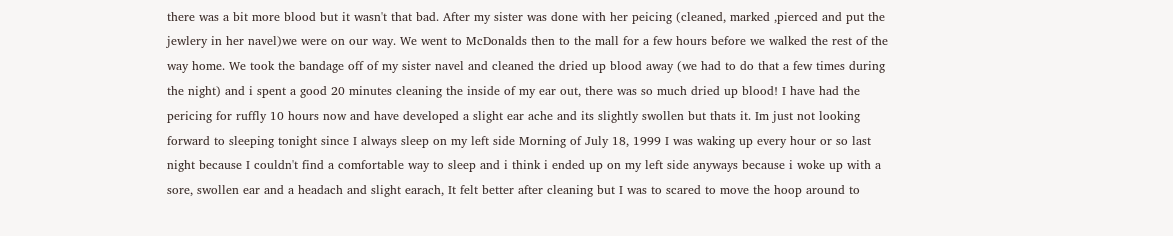there was a bit more blood but it wasn't that bad. After my sister was done with her peicing (cleaned, marked ,pierced and put the jewlery in her navel)we were on our way. We went to McDonalds then to the mall for a few hours before we walked the rest of the way home. We took the bandage off of my sister navel and cleaned the dried up blood away (we had to do that a few times during the night) and i spent a good 20 minutes cleaning the inside of my ear out, there was so much dried up blood! I have had the pericing for ruffly 10 hours now and have developed a slight ear ache and its slightly swollen but thats it. Im just not looking forward to sleeping tonight since I always sleep on my left side Morning of July 18, 1999 I was waking up every hour or so last night because I couldn't find a comfortable way to sleep and i think i ended up on my left side anyways because i woke up with a sore, swollen ear and a headach and slight earach, It felt better after cleaning but I was to scared to move the hoop around to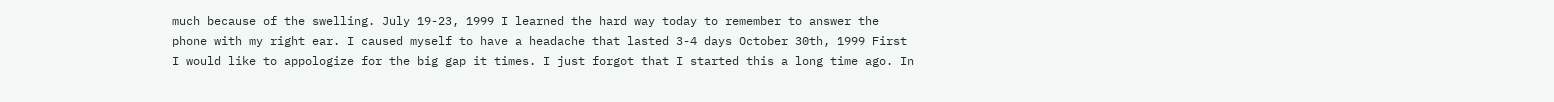much because of the swelling. July 19-23, 1999 I learned the hard way today to remember to answer the phone with my right ear. I caused myself to have a headache that lasted 3-4 days October 30th, 1999 First I would like to appologize for the big gap it times. I just forgot that I started this a long time ago. In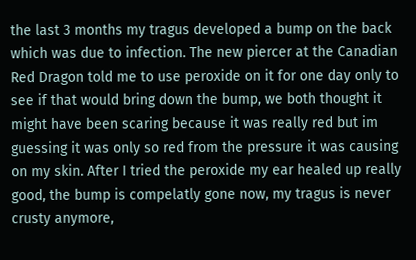the last 3 months my tragus developed a bump on the back which was due to infection. The new piercer at the Canadian Red Dragon told me to use peroxide on it for one day only to see if that would bring down the bump, we both thought it might have been scaring because it was really red but im guessing it was only so red from the pressure it was causing on my skin. After I tried the peroxide my ear healed up really good, the bump is compelatly gone now, my tragus is never crusty anymore,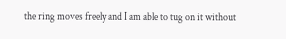the ring moves freely and I am able to tug on it without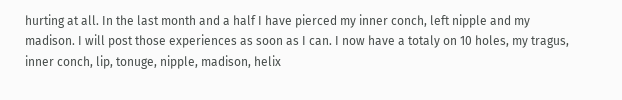hurting at all. In the last month and a half I have pierced my inner conch, left nipple and my madison. I will post those experiences as soon as I can. I now have a totaly on 10 holes, my tragus, inner conch, lip, tonuge, nipple, madison, helix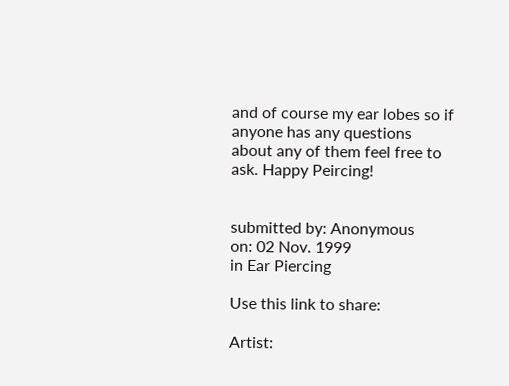and of course my ear lobes so if anyone has any questions about any of them feel free to ask. Happy Peircing!


submitted by: Anonymous
on: 02 Nov. 1999
in Ear Piercing

Use this link to share:

Artist: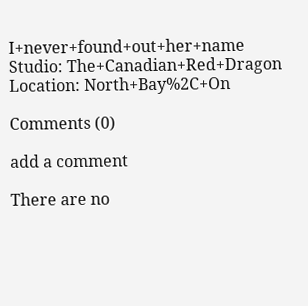I+never+found+out+her+name
Studio: The+Canadian+Red+Dragon
Location: North+Bay%2C+On

Comments (0)

add a comment

There are no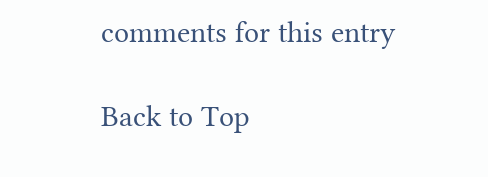comments for this entry

Back to Top